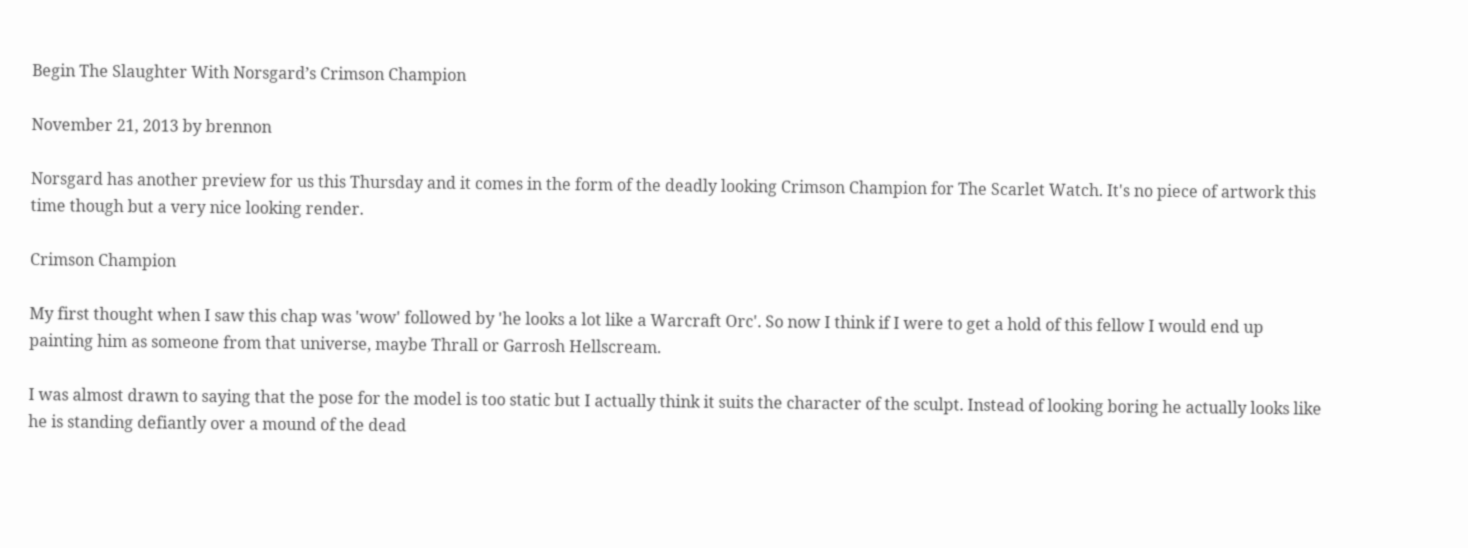Begin The Slaughter With Norsgard’s Crimson Champion

November 21, 2013 by brennon

Norsgard has another preview for us this Thursday and it comes in the form of the deadly looking Crimson Champion for The Scarlet Watch. It's no piece of artwork this time though but a very nice looking render.

Crimson Champion

My first thought when I saw this chap was 'wow' followed by 'he looks a lot like a Warcraft Orc'. So now I think if I were to get a hold of this fellow I would end up painting him as someone from that universe, maybe Thrall or Garrosh Hellscream.

I was almost drawn to saying that the pose for the model is too static but I actually think it suits the character of the sculpt. Instead of looking boring he actually looks like he is standing defiantly over a mound of the dead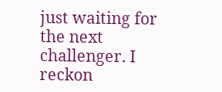just waiting for the next challenger. I reckon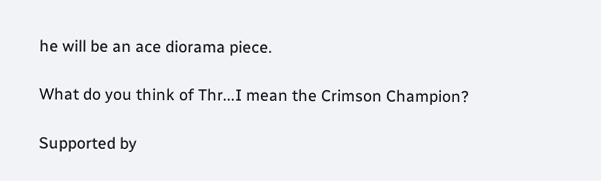he will be an ace diorama piece.

What do you think of Thr...I mean the Crimson Champion?

Supported by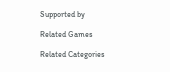Supported by

Related Games

Related Categories